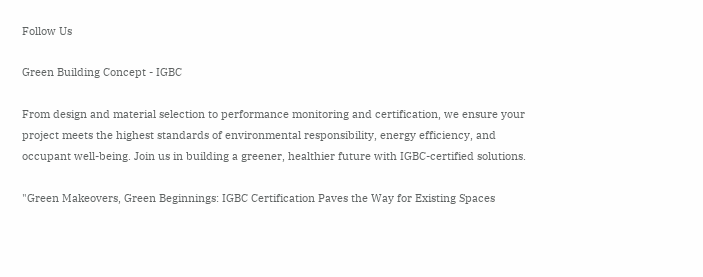Follow Us

Green Building Concept - IGBC

From design and material selection to performance monitoring and certification, we ensure your project meets the highest standards of environmental responsibility, energy efficiency, and occupant well-being. Join us in building a greener, healthier future with IGBC-certified solutions.

"Green Makeovers, Green Beginnings: IGBC Certification Paves the Way for Existing Spaces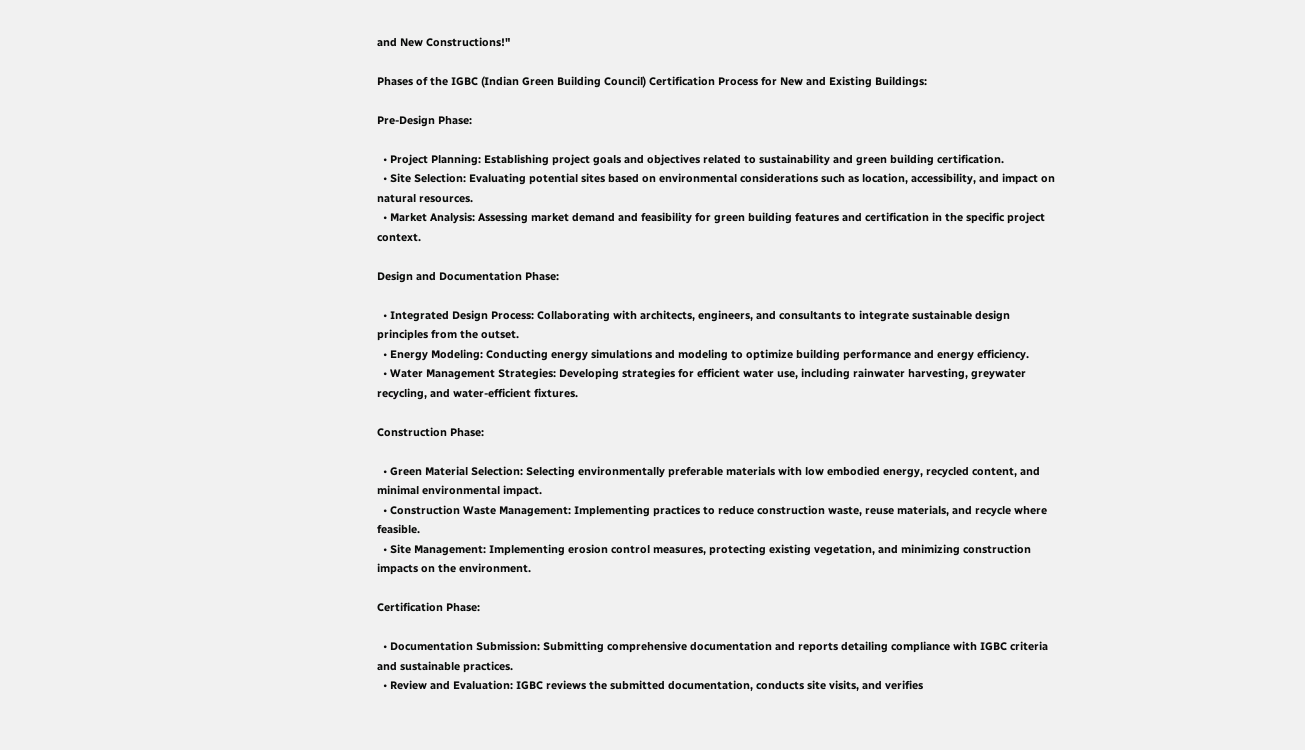and New Constructions!"

Phases of the IGBC (Indian Green Building Council) Certification Process for New and Existing Buildings:

Pre-Design Phase:

  • Project Planning: Establishing project goals and objectives related to sustainability and green building certification.
  • Site Selection: Evaluating potential sites based on environmental considerations such as location, accessibility, and impact on natural resources.
  • Market Analysis: Assessing market demand and feasibility for green building features and certification in the specific project context.

Design and Documentation Phase:

  • Integrated Design Process: Collaborating with architects, engineers, and consultants to integrate sustainable design principles from the outset.
  • Energy Modeling: Conducting energy simulations and modeling to optimize building performance and energy efficiency.
  • Water Management Strategies: Developing strategies for efficient water use, including rainwater harvesting, greywater recycling, and water-efficient fixtures.

Construction Phase:

  • Green Material Selection: Selecting environmentally preferable materials with low embodied energy, recycled content, and minimal environmental impact.
  • Construction Waste Management: Implementing practices to reduce construction waste, reuse materials, and recycle where feasible.
  • Site Management: Implementing erosion control measures, protecting existing vegetation, and minimizing construction impacts on the environment.

Certification Phase:

  • Documentation Submission: Submitting comprehensive documentation and reports detailing compliance with IGBC criteria and sustainable practices.
  • Review and Evaluation: IGBC reviews the submitted documentation, conducts site visits, and verifies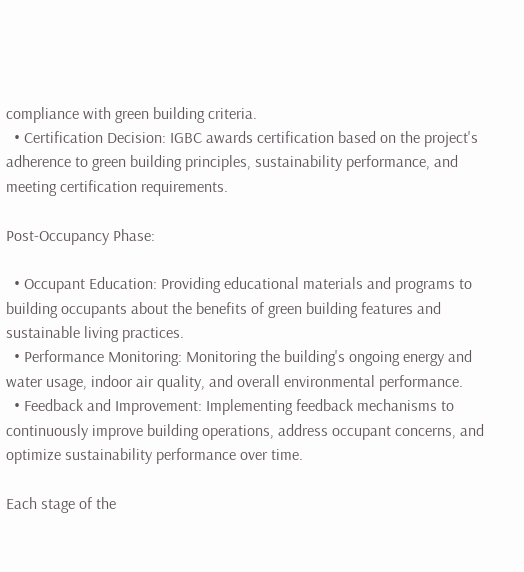compliance with green building criteria.
  • Certification Decision: IGBC awards certification based on the project's adherence to green building principles, sustainability performance, and meeting certification requirements.

Post-Occupancy Phase:

  • Occupant Education: Providing educational materials and programs to building occupants about the benefits of green building features and sustainable living practices.
  • Performance Monitoring: Monitoring the building's ongoing energy and water usage, indoor air quality, and overall environmental performance.
  • Feedback and Improvement: Implementing feedback mechanisms to continuously improve building operations, address occupant concerns, and optimize sustainability performance over time.

Each stage of the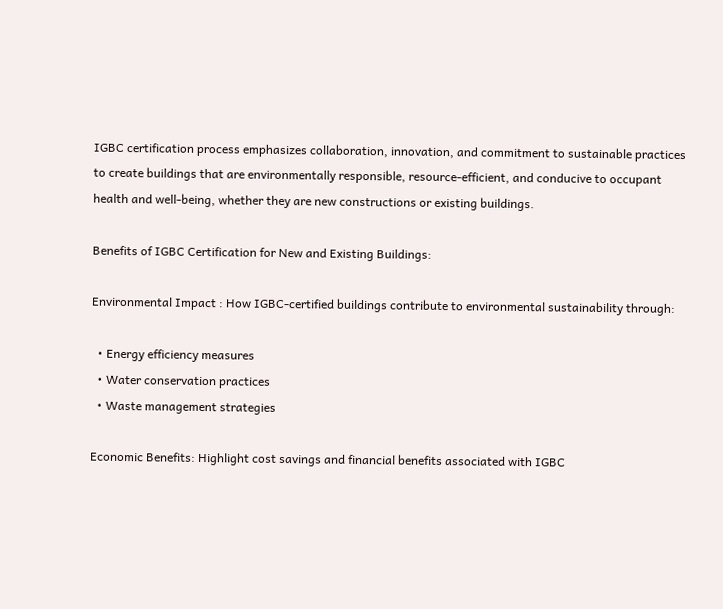IGBC certification process emphasizes collaboration, innovation, and commitment to sustainable practices to create buildings that are environmentally responsible, resource-efficient, and conducive to occupant health and well-being, whether they are new constructions or existing buildings.

Benefits of IGBC Certification for New and Existing Buildings:

Environmental Impact : How IGBC-certified buildings contribute to environmental sustainability through:

  • Energy efficiency measures
  • Water conservation practices
  • Waste management strategies

Economic Benefits: Highlight cost savings and financial benefits associated with IGBC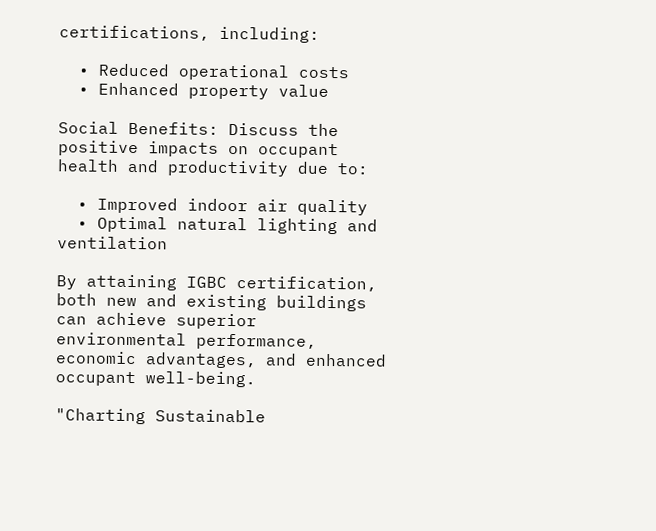certifications, including:

  • Reduced operational costs
  • Enhanced property value

Social Benefits: Discuss the positive impacts on occupant health and productivity due to:

  • Improved indoor air quality
  • Optimal natural lighting and ventilation

By attaining IGBC certification, both new and existing buildings can achieve superior environmental performance, economic advantages, and enhanced occupant well-being.

"Charting Sustainable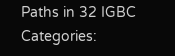Paths in 32 IGBC Categories: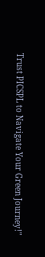Trust PICSPL to Navigate Your Green Journey!"